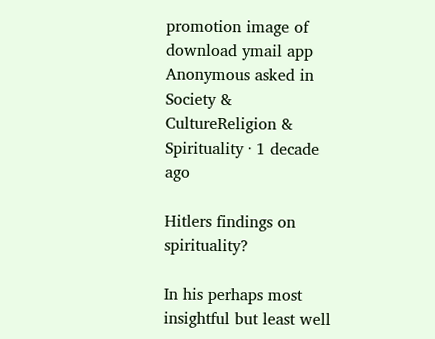promotion image of download ymail app
Anonymous asked in Society & CultureReligion & Spirituality · 1 decade ago

Hitlers findings on spirituality?

In his perhaps most insightful but least well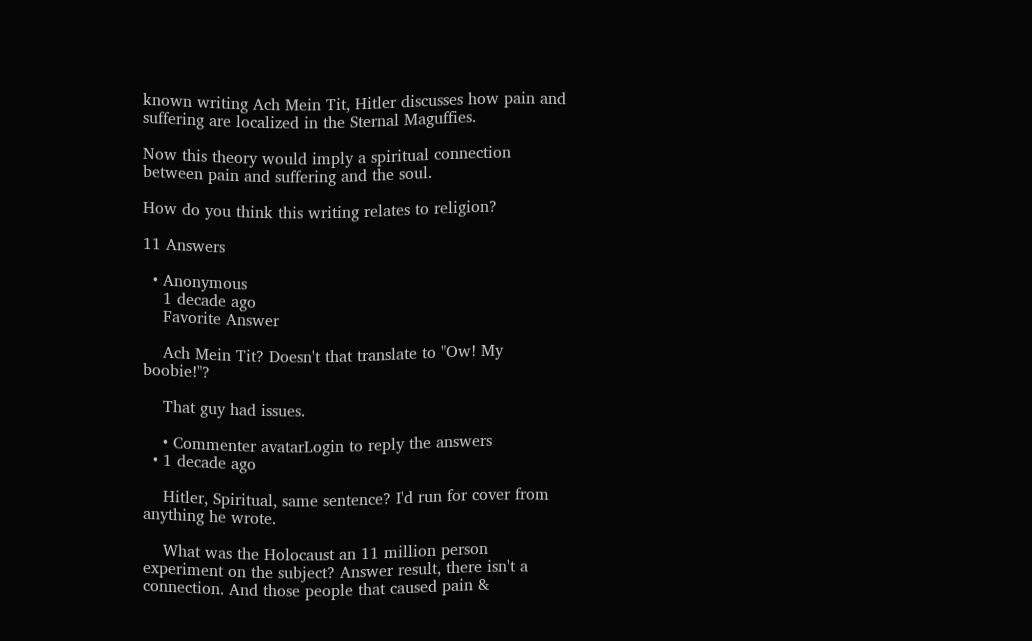known writing Ach Mein Tit, Hitler discusses how pain and suffering are localized in the Sternal Maguffies.

Now this theory would imply a spiritual connection between pain and suffering and the soul.

How do you think this writing relates to religion?

11 Answers

  • Anonymous
    1 decade ago
    Favorite Answer

    Ach Mein Tit? Doesn't that translate to "Ow! My boobie!"?

    That guy had issues.

    • Commenter avatarLogin to reply the answers
  • 1 decade ago

    Hitler, Spiritual, same sentence? I'd run for cover from anything he wrote.

    What was the Holocaust an 11 million person experiment on the subject? Answer result, there isn't a connection. And those people that caused pain &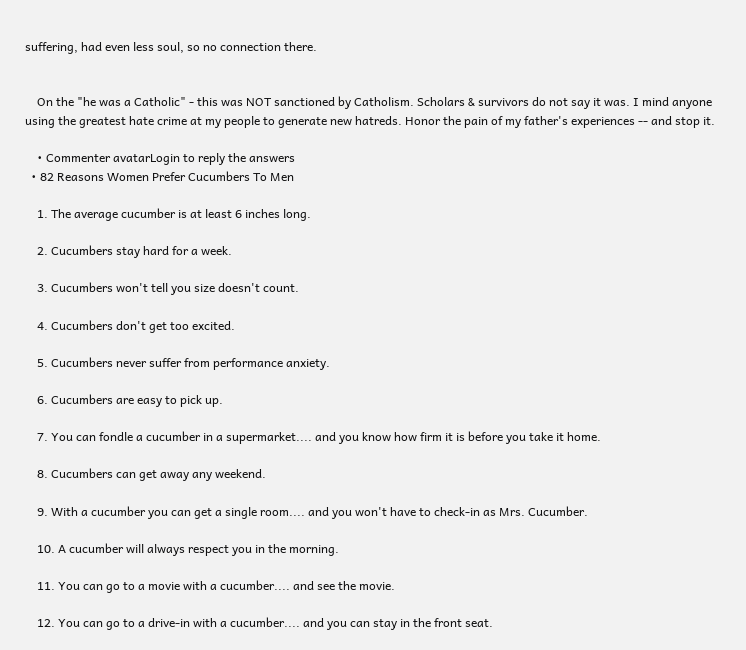suffering, had even less soul, so no connection there.


    On the "he was a Catholic" - this was NOT sanctioned by Catholism. Scholars & survivors do not say it was. I mind anyone using the greatest hate crime at my people to generate new hatreds. Honor the pain of my father's experiences -- and stop it.

    • Commenter avatarLogin to reply the answers
  • 82 Reasons Women Prefer Cucumbers To Men

    1. The average cucumber is at least 6 inches long.

    2. Cucumbers stay hard for a week.

    3. Cucumbers won't tell you size doesn't count.

    4. Cucumbers don't get too excited.

    5. Cucumbers never suffer from performance anxiety.

    6. Cucumbers are easy to pick up.

    7. You can fondle a cucumber in a supermarket.... and you know how firm it is before you take it home.

    8. Cucumbers can get away any weekend.

    9. With a cucumber you can get a single room.... and you won't have to check-in as Mrs. Cucumber.

    10. A cucumber will always respect you in the morning.

    11. You can go to a movie with a cucumber.... and see the movie.

    12. You can go to a drive-in with a cucumber.... and you can stay in the front seat.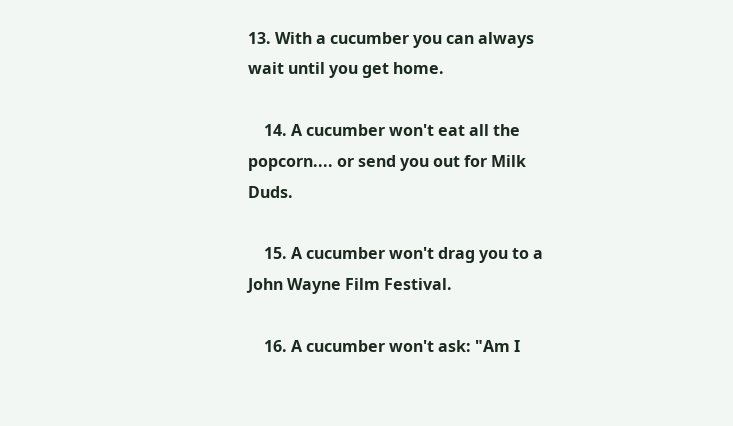13. With a cucumber you can always wait until you get home.

    14. A cucumber won't eat all the popcorn.... or send you out for Milk Duds.

    15. A cucumber won't drag you to a John Wayne Film Festival.

    16. A cucumber won't ask: "Am I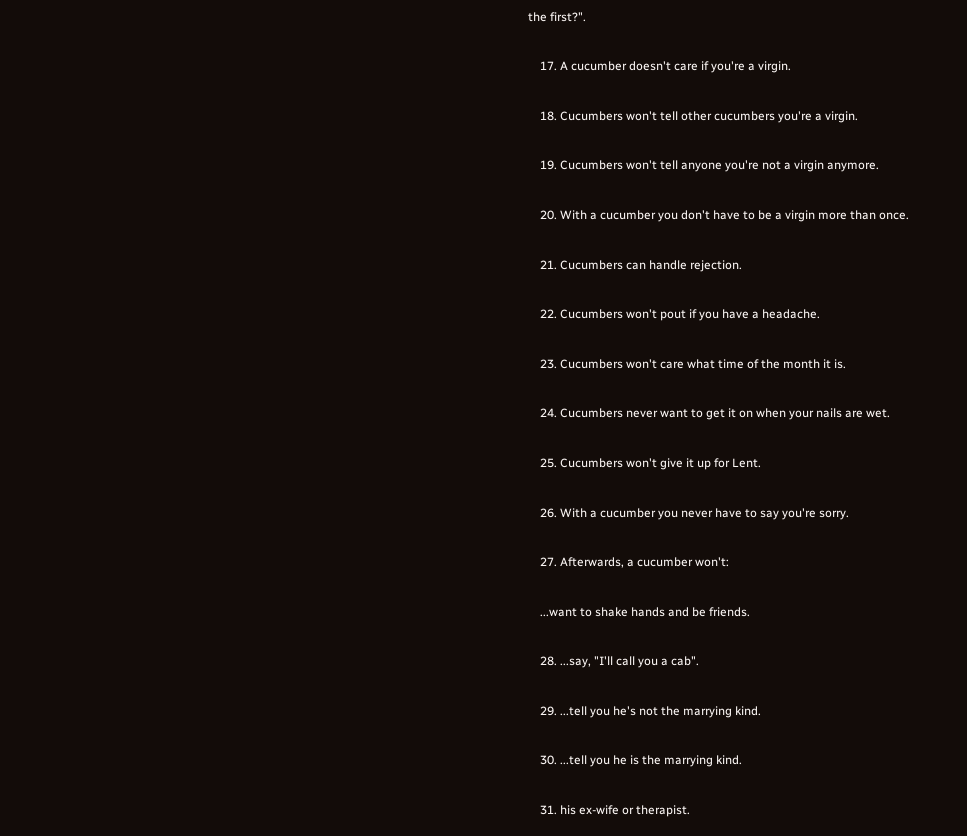the first?".

    17. A cucumber doesn't care if you're a virgin.

    18. Cucumbers won't tell other cucumbers you're a virgin.

    19. Cucumbers won't tell anyone you're not a virgin anymore.

    20. With a cucumber you don't have to be a virgin more than once.

    21. Cucumbers can handle rejection.

    22. Cucumbers won't pout if you have a headache.

    23. Cucumbers won't care what time of the month it is.

    24. Cucumbers never want to get it on when your nails are wet.

    25. Cucumbers won't give it up for Lent.

    26. With a cucumber you never have to say you're sorry.

    27. Afterwards, a cucumber won't:

    ...want to shake hands and be friends.

    28. ...say, "I'll call you a cab".

    29. ...tell you he's not the marrying kind.

    30. ...tell you he is the marrying kind.

    31. his ex-wife or therapist.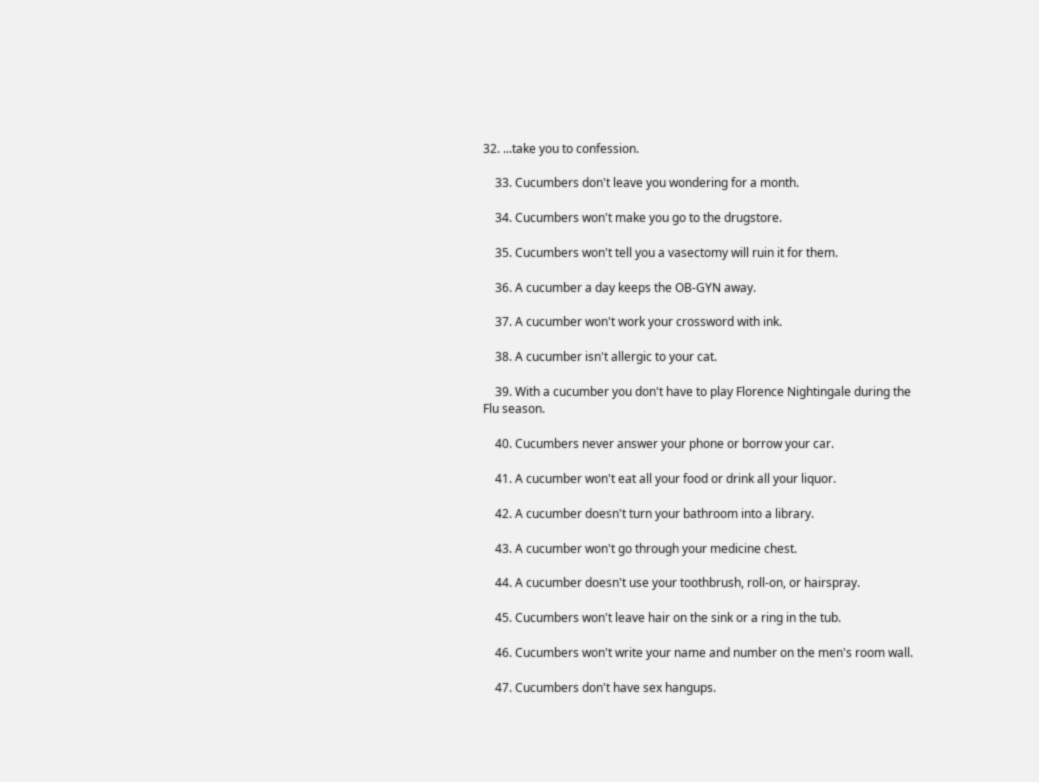32. ...take you to confession.

    33. Cucumbers don't leave you wondering for a month.

    34. Cucumbers won't make you go to the drugstore.

    35. Cucumbers won't tell you a vasectomy will ruin it for them.

    36. A cucumber a day keeps the OB-GYN away.

    37. A cucumber won't work your crossword with ink.

    38. A cucumber isn't allergic to your cat.

    39. With a cucumber you don't have to play Florence Nightingale during the Flu season.

    40. Cucumbers never answer your phone or borrow your car.

    41. A cucumber won't eat all your food or drink all your liquor.

    42. A cucumber doesn't turn your bathroom into a library.

    43. A cucumber won't go through your medicine chest.

    44. A cucumber doesn't use your toothbrush, roll-on, or hairspray.

    45. Cucumbers won't leave hair on the sink or a ring in the tub.

    46. Cucumbers won't write your name and number on the men's room wall.

    47. Cucumbers don't have sex hangups.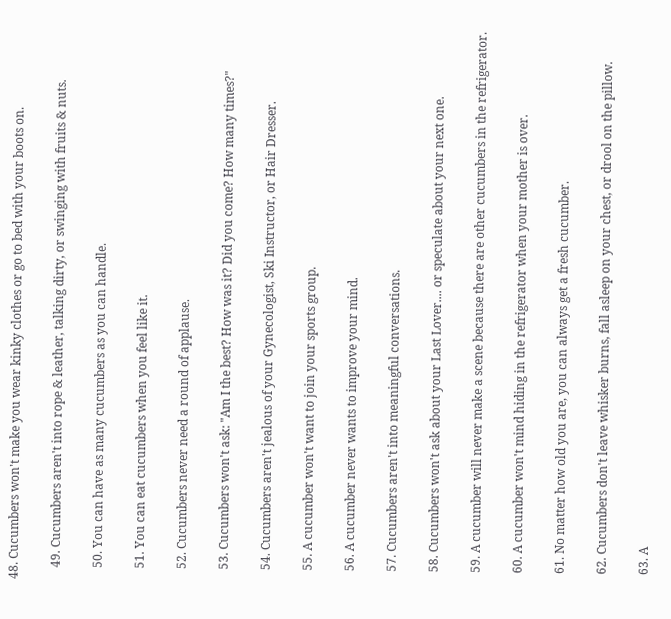48. Cucumbers won't make you wear kinky clothes or go to bed with your boots on.

    49. Cucumbers aren't into rope & leather, talking dirty, or swinging with fruits & nuts.

    50. You can have as many cucumbers as you can handle.

    51. You can eat cucumbers when you feel like it.

    52. Cucumbers never need a round of applause.

    53. Cucumbers won't ask: "Am I the best? How was it? Did you come? How many times?"

    54. Cucumbers aren't jealous of your Gynecologist, Ski Instructor, or Hair Dresser.

    55. A cucumber won't want to join your sports group.

    56. A cucumber never wants to improve your mind.

    57. Cucumbers aren't into meaningful conversations.

    58. Cucumbers won't ask about your Last Lover.... or speculate about your next one.

    59. A cucumber will never make a scene because there are other cucumbers in the refrigerator.

    60. A cucumber won't mind hiding in the refrigerator when your mother is over.

    61. No matter how old you are, you can always get a fresh cucumber.

    62. Cucumbers don't leave whisker burns, fall asleep on your chest, or drool on the pillow.

    63. A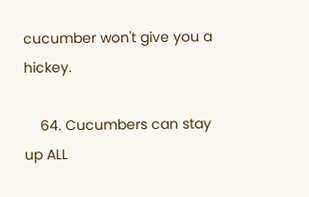cucumber won't give you a hickey.

    64. Cucumbers can stay up ALL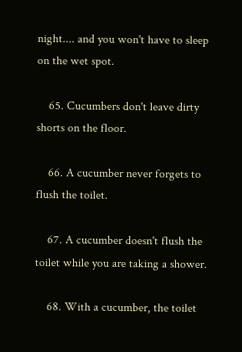night.... and you won't have to sleep on the wet spot.

    65. Cucumbers don't leave dirty shorts on the floor.

    66. A cucumber never forgets to flush the toilet.

    67. A cucumber doesn't flush the toilet while you are taking a shower.

    68. With a cucumber, the toilet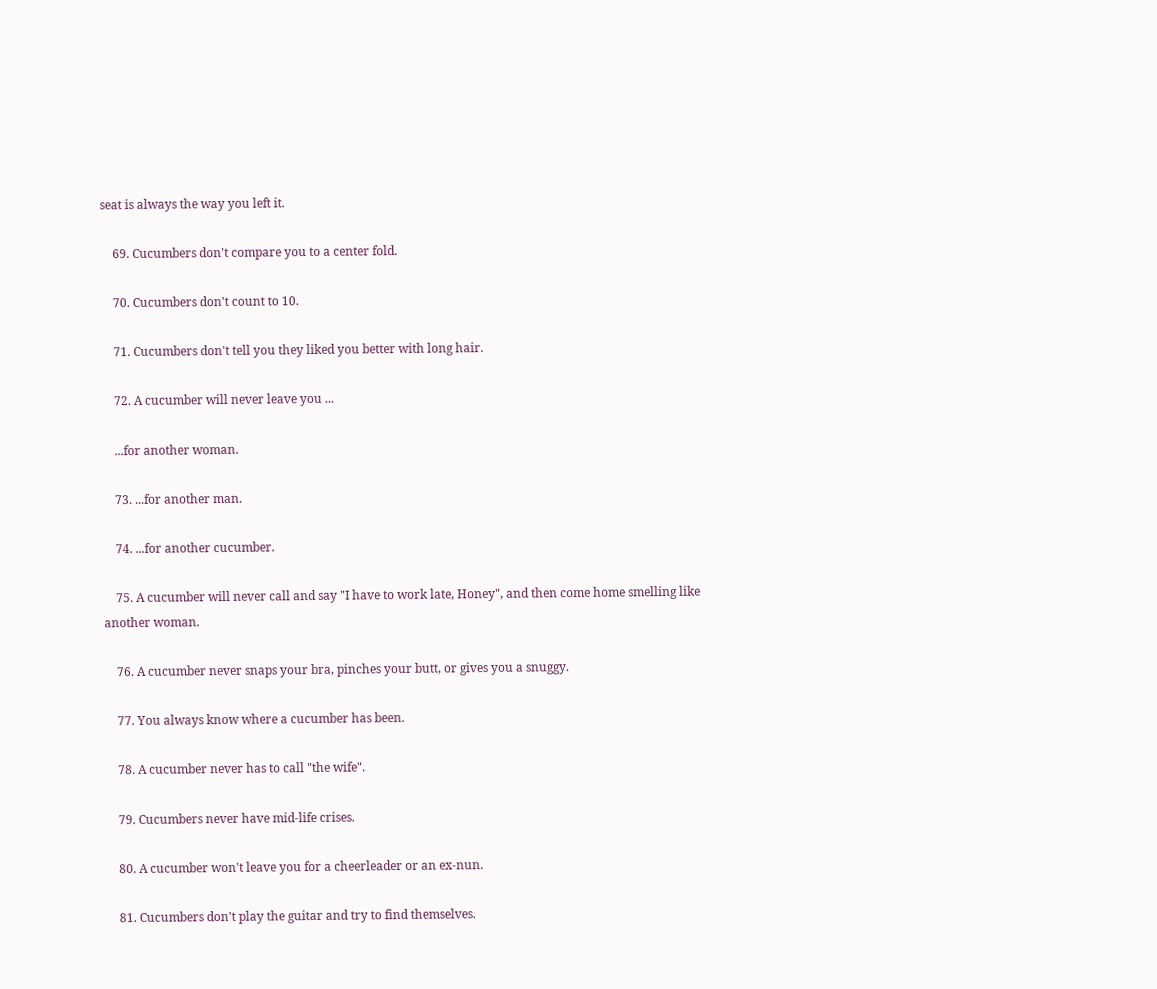seat is always the way you left it.

    69. Cucumbers don't compare you to a center fold.

    70. Cucumbers don't count to 10.

    71. Cucumbers don't tell you they liked you better with long hair.

    72. A cucumber will never leave you ...

    ...for another woman.

    73. ...for another man.

    74. ...for another cucumber.

    75. A cucumber will never call and say "I have to work late, Honey", and then come home smelling like another woman.

    76. A cucumber never snaps your bra, pinches your butt, or gives you a snuggy.

    77. You always know where a cucumber has been.

    78. A cucumber never has to call "the wife".

    79. Cucumbers never have mid-life crises.

    80. A cucumber won't leave you for a cheerleader or an ex-nun.

    81. Cucumbers don't play the guitar and try to find themselves.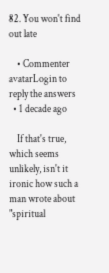82. You won't find out late

    • Commenter avatarLogin to reply the answers
  • 1 decade ago

    If that's true, which seems unlikely, isn't it ironic how such a man wrote about "spiritual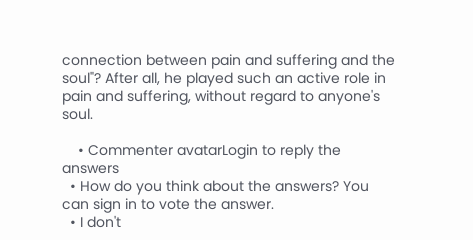connection between pain and suffering and the soul"? After all, he played such an active role in pain and suffering, without regard to anyone's soul.

    • Commenter avatarLogin to reply the answers
  • How do you think about the answers? You can sign in to vote the answer.
  • I don't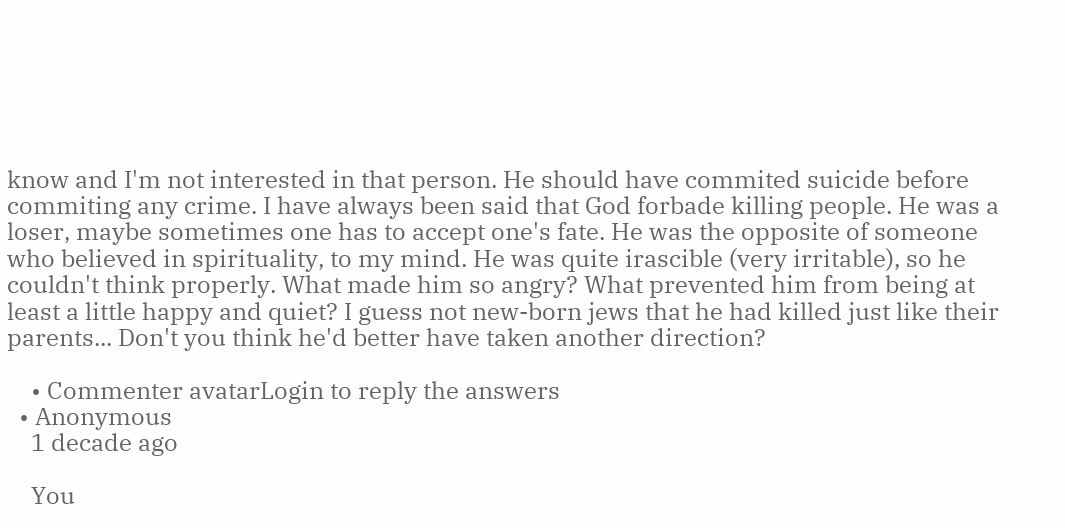know and I'm not interested in that person. He should have commited suicide before commiting any crime. I have always been said that God forbade killing people. He was a loser, maybe sometimes one has to accept one's fate. He was the opposite of someone who believed in spirituality, to my mind. He was quite irascible (very irritable), so he couldn't think properly. What made him so angry? What prevented him from being at least a little happy and quiet? I guess not new-born jews that he had killed just like their parents... Don't you think he'd better have taken another direction?

    • Commenter avatarLogin to reply the answers
  • Anonymous
    1 decade ago

    You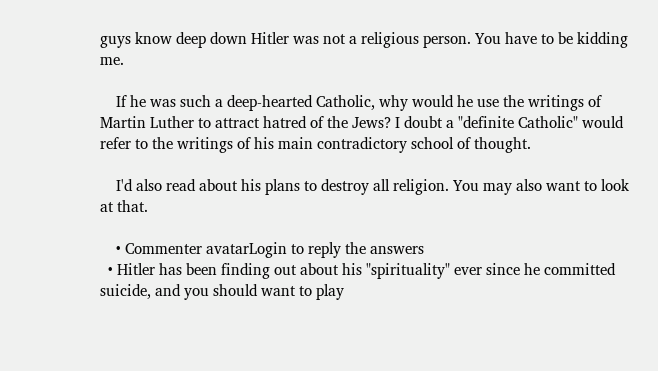guys know deep down Hitler was not a religious person. You have to be kidding me.

    If he was such a deep-hearted Catholic, why would he use the writings of Martin Luther to attract hatred of the Jews? I doubt a "definite Catholic" would refer to the writings of his main contradictory school of thought.

    I'd also read about his plans to destroy all religion. You may also want to look at that.

    • Commenter avatarLogin to reply the answers
  • Hitler has been finding out about his "spirituality" ever since he committed suicide, and you should want to play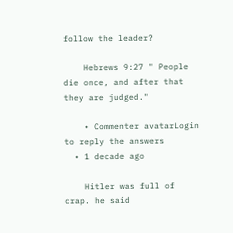follow the leader?

    Hebrews 9:27 " People die once, and after that they are judged."

    • Commenter avatarLogin to reply the answers
  • 1 decade ago

    Hitler was full of crap. he said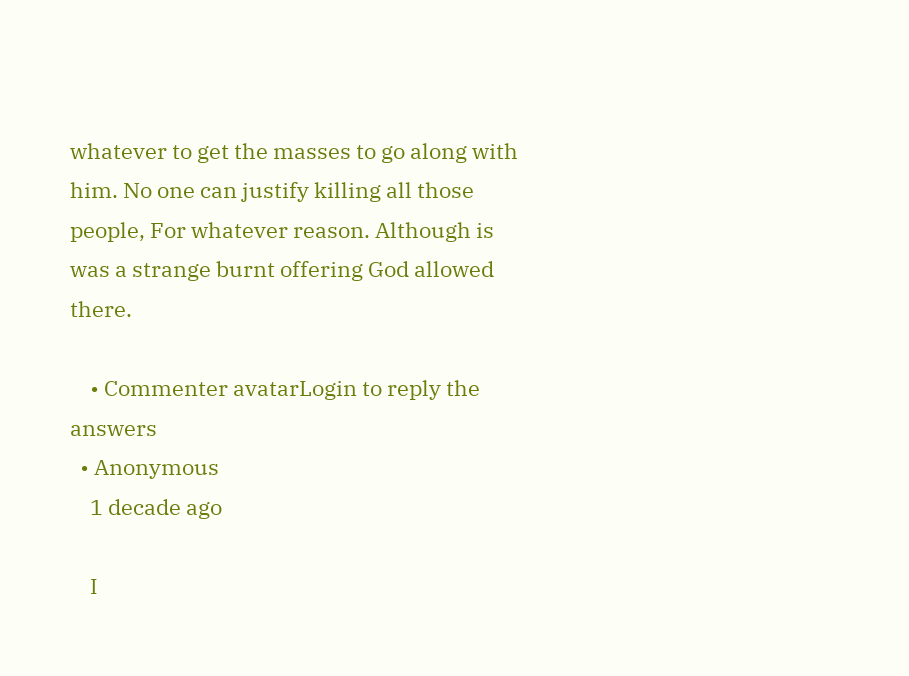whatever to get the masses to go along with him. No one can justify killing all those people, For whatever reason. Although is was a strange burnt offering God allowed there.

    • Commenter avatarLogin to reply the answers
  • Anonymous
    1 decade ago

    I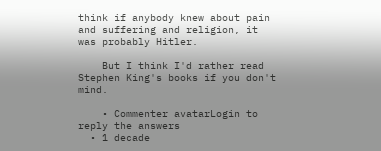think if anybody knew about pain and suffering and religion, it was probably Hitler.

    But I think I'd rather read Stephen King's books if you don't mind.

    • Commenter avatarLogin to reply the answers
  • 1 decade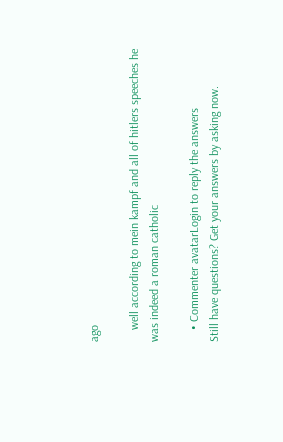ago

    well according to mein kampf and all of hitlers speeches he was indeed a roman catholic

    • Commenter avatarLogin to reply the answers
Still have questions? Get your answers by asking now.